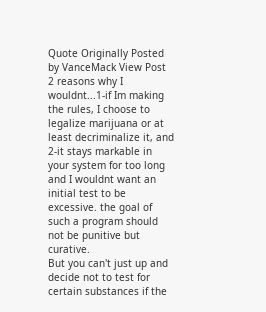Quote Originally Posted by VanceMack View Post
2 reasons why I wouldnt...1-if Im making the rules, I choose to legalize marijuana or at least decriminalize it, and 2-it stays markable in your system for too long and I wouldnt want an initial test to be excessive. the goal of such a program should not be punitive but curative.
But you can't just up and decide not to test for certain substances if the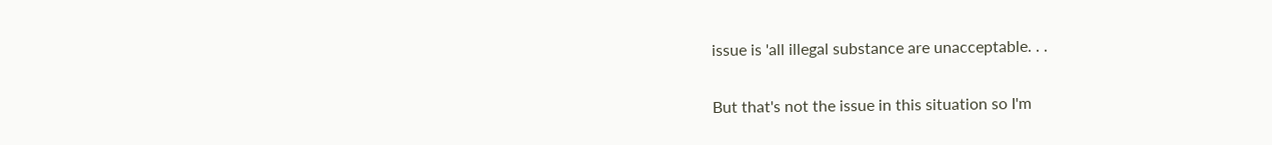issue is 'all illegal substance are unacceptable. . .

But that's not the issue in this situation so I'm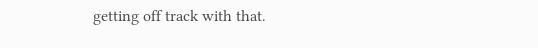getting off track with that.